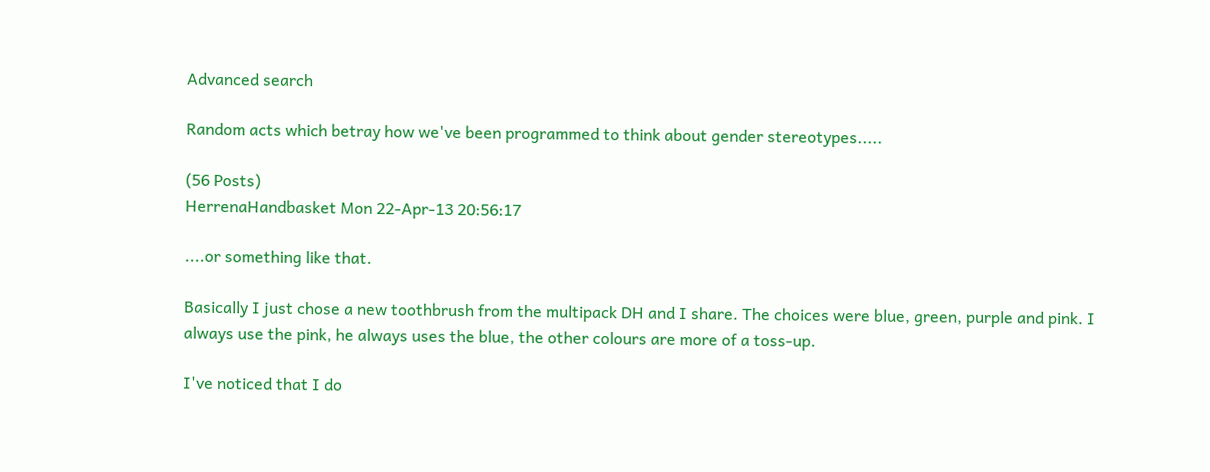Advanced search

Random acts which betray how we've been programmed to think about gender stereotypes.....

(56 Posts)
HerrenaHandbasket Mon 22-Apr-13 20:56:17

....or something like that.

Basically I just chose a new toothbrush from the multipack DH and I share. The choices were blue, green, purple and pink. I always use the pink, he always uses the blue, the other colours are more of a toss-up.

I've noticed that I do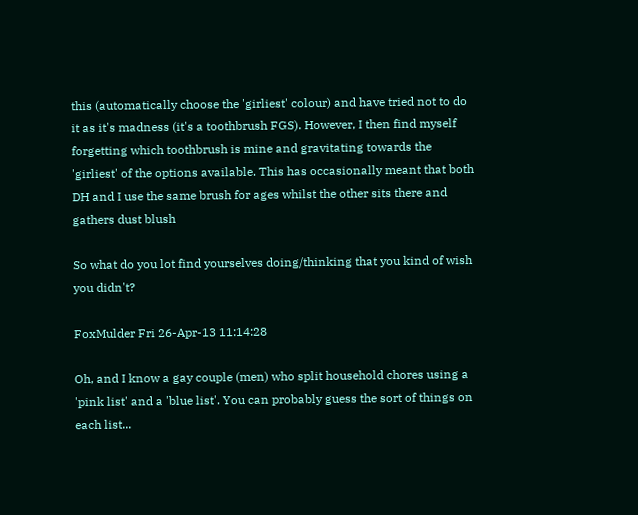this (automatically choose the 'girliest' colour) and have tried not to do it as it's madness (it's a toothbrush FGS). However, I then find myself forgetting which toothbrush is mine and gravitating towards the 'girliest' of the options available. This has occasionally meant that both DH and I use the same brush for ages whilst the other sits there and gathers dust blush

So what do you lot find yourselves doing/thinking that you kind of wish you didn't?

FoxMulder Fri 26-Apr-13 11:14:28

Oh, and I know a gay couple (men) who split household chores using a 'pink list' and a 'blue list'. You can probably guess the sort of things on each list...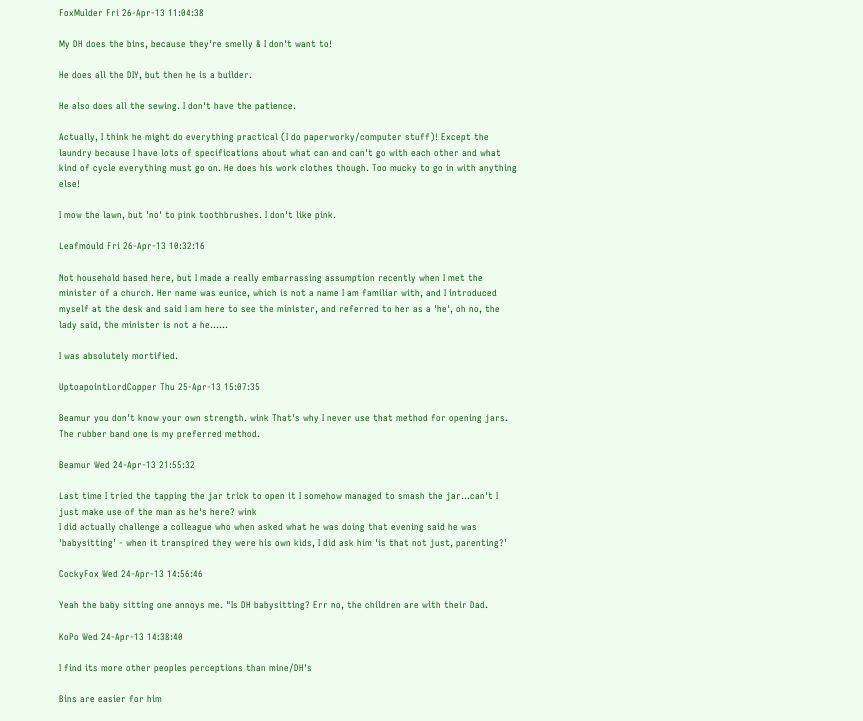FoxMulder Fri 26-Apr-13 11:04:38

My DH does the bins, because they're smelly & I don't want to!

He does all the DIY, but then he is a builder.

He also does all the sewing. I don't have the patience.

Actually, I think he might do everything practical (I do paperworky/computer stuff)! Except the laundry because I have lots of specifications about what can and can't go with each other and what kind of cycle everything must go on. He does his work clothes though. Too mucky to go in with anything else!

I mow the lawn, but 'no' to pink toothbrushes. I don't like pink.

Leafmould Fri 26-Apr-13 10:32:16

Not household based here, but I made a really embarrassing assumption recently when I met the minister of a church. Her name was eunice, which is not a name I am familiar with, and I introduced myself at the desk and said I am here to see the minister, and referred to her as a 'he', oh no, the lady said, the minister is not a he......

I was absolutely mortified.

UptoapointLordCopper Thu 25-Apr-13 15:07:35

Beamur you don't know your own strength. wink That's why I never use that method for opening jars. The rubber band one is my preferred method.

Beamur Wed 24-Apr-13 21:55:32

Last time I tried the tapping the jar trick to open it I somehow managed to smash the jar...can't I just make use of the man as he's here? wink
I did actually challenge a colleague who when asked what he was doing that evening said he was 'babysitting' - when it transpired they were his own kids, I did ask him 'is that not just, parenting?'

CockyFox Wed 24-Apr-13 14:56:46

Yeah the baby sitting one annoys me. "Is DH babysitting? Err no, the children are with their Dad.

KoPo Wed 24-Apr-13 14:38:40

I find its more other peoples perceptions than mine/DH's

Bins are easier for him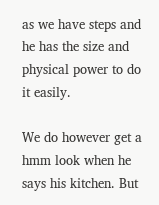as we have steps and he has the size and physical power to do it easily.

We do however get a hmm look when he says his kitchen. But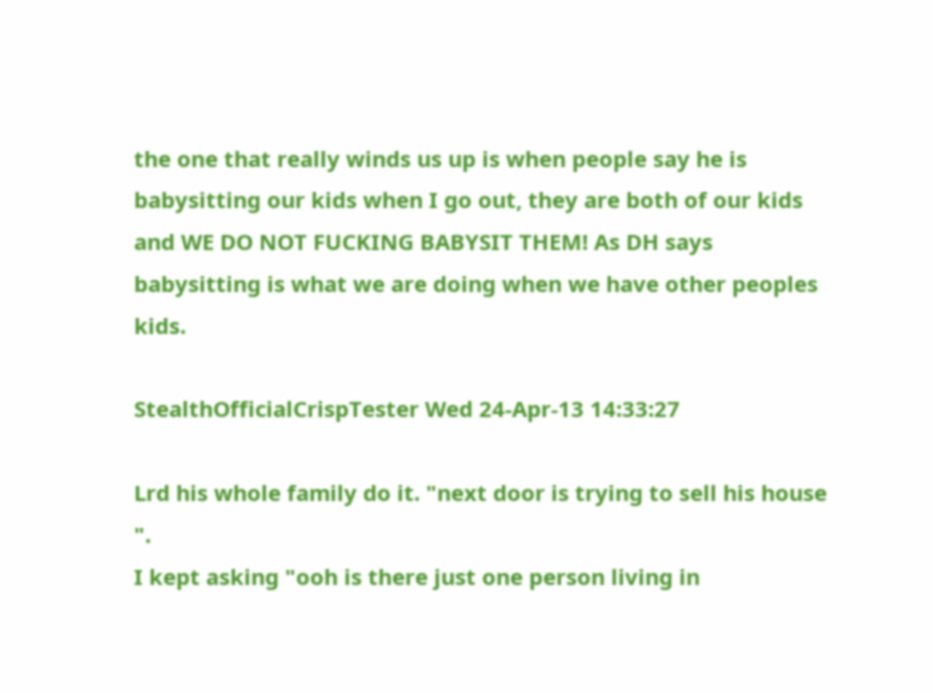the one that really winds us up is when people say he is babysitting our kids when I go out, they are both of our kids and WE DO NOT FUCKING BABYSIT THEM! As DH says babysitting is what we are doing when we have other peoples kids.

StealthOfficialCrispTester Wed 24-Apr-13 14:33:27

Lrd his whole family do it. "next door is trying to sell his house ".
I kept asking "ooh is there just one person living in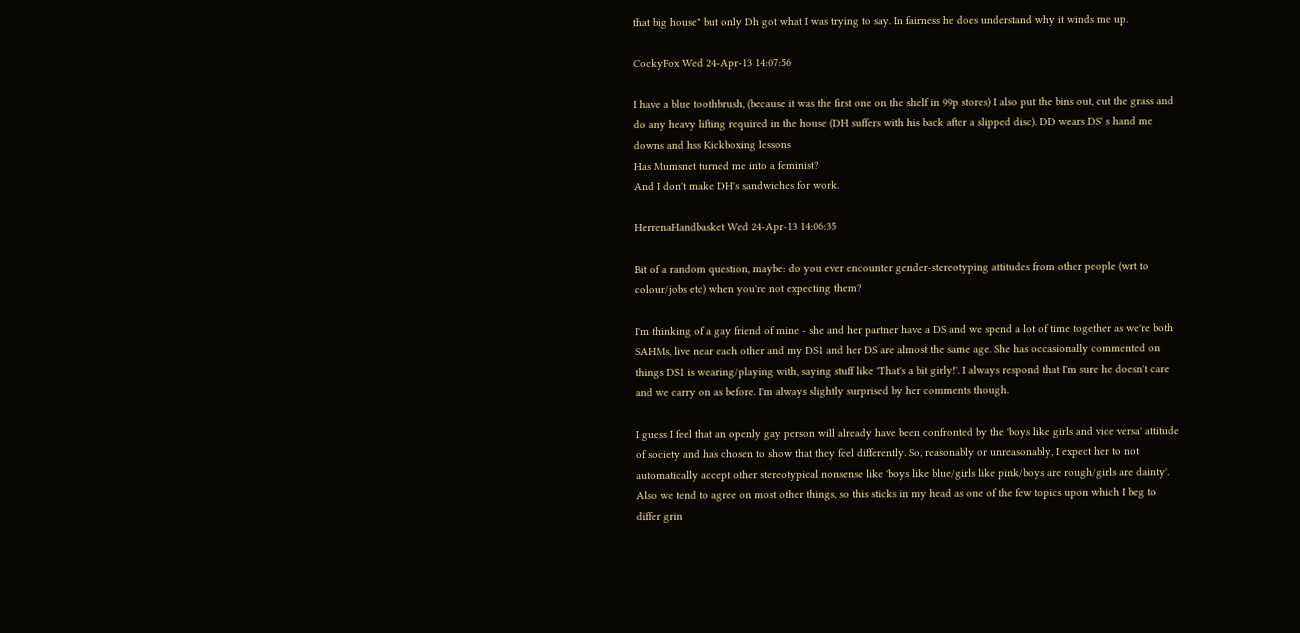that big house" but only Dh got what I was trying to say. In fairness he does understand why it winds me up.

CockyFox Wed 24-Apr-13 14:07:56

I have a blue toothbrush, (because it was the first one on the shelf in 99p stores) I also put the bins out, cut the grass and do any heavy lifting required in the house (DH suffers with his back after a slipped disc). DD wears DS' s hand me downs and hss Kickboxing lessons
Has Mumsnet turned me into a feminist?
And I don't make DH's sandwiches for work.

HerrenaHandbasket Wed 24-Apr-13 14:06:35

Bit of a random question, maybe: do you ever encounter gender-stereotyping attitudes from other people (wrt to colour/jobs etc) when you're not expecting them?

I'm thinking of a gay friend of mine - she and her partner have a DS and we spend a lot of time together as we're both SAHMs, live near each other and my DS1 and her DS are almost the same age. She has occasionally commented on things DS1 is wearing/playing with, saying stuff like 'That's a bit girly!'. I always respond that I'm sure he doesn't care and we carry on as before. I'm always slightly surprised by her comments though.

I guess I feel that an openly gay person will already have been confronted by the 'boys like girls and vice versa' attitude of society and has chosen to show that they feel differently. So, reasonably or unreasonably, I expect her to not automatically accept other stereotypical nonsense like 'boys like blue/girls like pink/boys are rough/girls are dainty'. Also we tend to agree on most other things, so this sticks in my head as one of the few topics upon which I beg to differ grin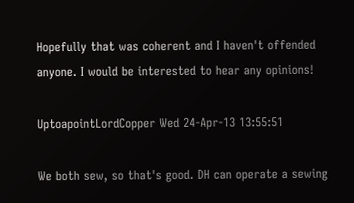Hopefully that was coherent and I haven't offended anyone. I would be interested to hear any opinions!

UptoapointLordCopper Wed 24-Apr-13 13:55:51

We both sew, so that's good. DH can operate a sewing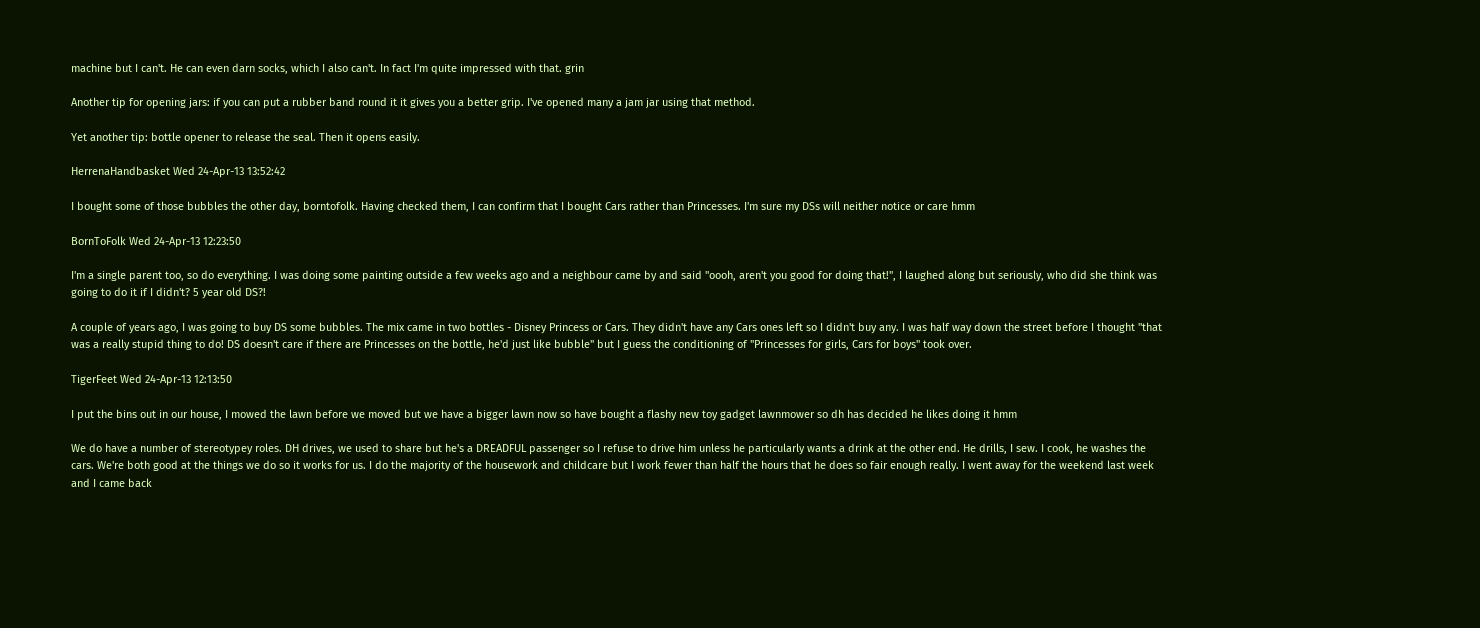machine but I can't. He can even darn socks, which I also can't. In fact I'm quite impressed with that. grin

Another tip for opening jars: if you can put a rubber band round it it gives you a better grip. I've opened many a jam jar using that method.

Yet another tip: bottle opener to release the seal. Then it opens easily.

HerrenaHandbasket Wed 24-Apr-13 13:52:42

I bought some of those bubbles the other day, borntofolk. Having checked them, I can confirm that I bought Cars rather than Princesses. I'm sure my DSs will neither notice or care hmm

BornToFolk Wed 24-Apr-13 12:23:50

I'm a single parent too, so do everything. I was doing some painting outside a few weeks ago and a neighbour came by and said "oooh, aren't you good for doing that!", I laughed along but seriously, who did she think was going to do it if I didn't? 5 year old DS?!

A couple of years ago, I was going to buy DS some bubbles. The mix came in two bottles - Disney Princess or Cars. They didn't have any Cars ones left so I didn't buy any. I was half way down the street before I thought "that was a really stupid thing to do! DS doesn't care if there are Princesses on the bottle, he'd just like bubble" but I guess the conditioning of "Princesses for girls, Cars for boys" took over.

TigerFeet Wed 24-Apr-13 12:13:50

I put the bins out in our house, I mowed the lawn before we moved but we have a bigger lawn now so have bought a flashy new toy gadget lawnmower so dh has decided he likes doing it hmm

We do have a number of stereotypey roles. DH drives, we used to share but he's a DREADFUL passenger so I refuse to drive him unless he particularly wants a drink at the other end. He drills, I sew. I cook, he washes the cars. We're both good at the things we do so it works for us. I do the majority of the housework and childcare but I work fewer than half the hours that he does so fair enough really. I went away for the weekend last week and I came back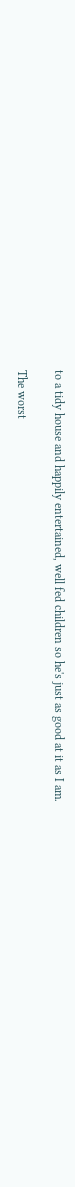to a tidy house and happily entertained, well fed children so he's just as good at it as I am.

The worst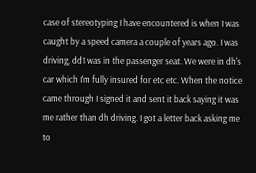case of stereotyping I have encountered is when I was caught by a speed camera a couple of years ago. I was driving, dd1 was in the passenger seat. We were in dh's car which I'm fully insured for etc etc. When the notice came through I signed it and sent it back saying it was me rather than dh driving. I got a letter back asking me to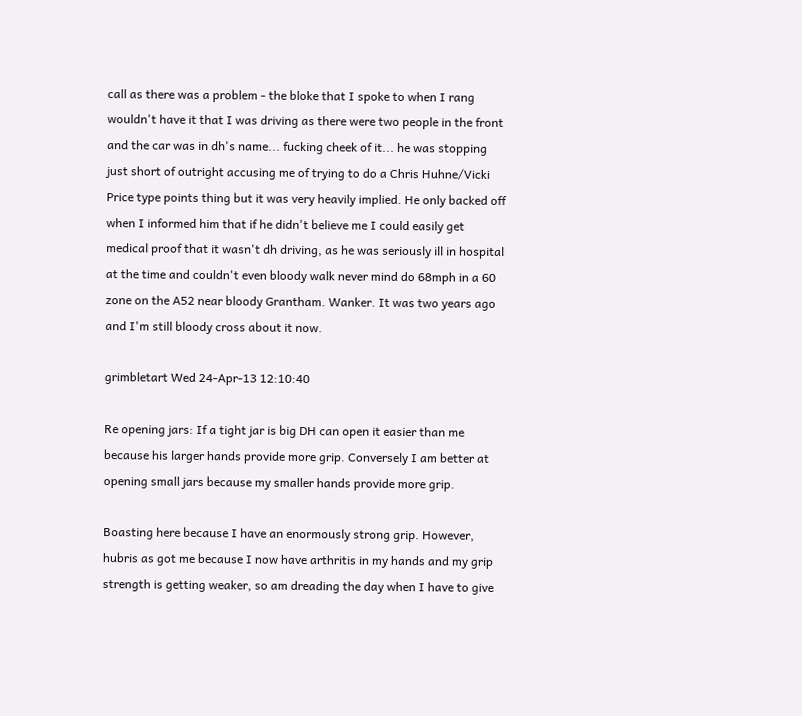call as there was a problem - the bloke that I spoke to when I rang wouldn't have it that I was driving as there were two people in the front and the car was in dh's name... fucking cheek of it... he was stopping just short of outright accusing me of trying to do a Chris Huhne/Vicki Price type points thing but it was very heavily implied. He only backed off when I informed him that if he didn't believe me I could easily get medical proof that it wasn't dh driving, as he was seriously ill in hospital at the time and couldn't even bloody walk never mind do 68mph in a 60 zone on the A52 near bloody Grantham. Wanker. It was two years ago and I'm still bloody cross about it now.

grimbletart Wed 24-Apr-13 12:10:40

Re opening jars: If a tight jar is big DH can open it easier than me because his larger hands provide more grip. Conversely I am better at opening small jars because my smaller hands provide more grip.

Boasting here because I have an enormously strong grip. However, hubris as got me because I now have arthritis in my hands and my grip strength is getting weaker, so am dreading the day when I have to give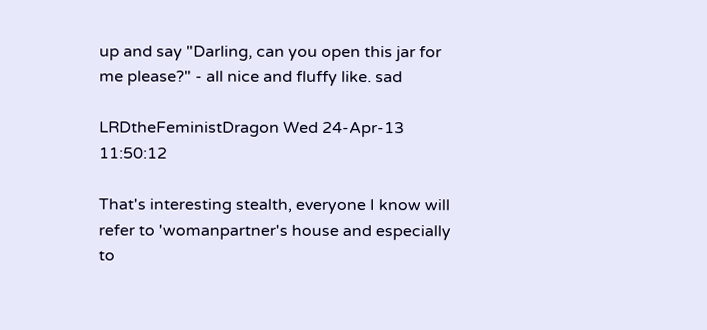up and say "Darling, can you open this jar for me please?" - all nice and fluffy like. sad

LRDtheFeministDragon Wed 24-Apr-13 11:50:12

That's interesting stealth, everyone I know will refer to 'womanpartner's house and especially to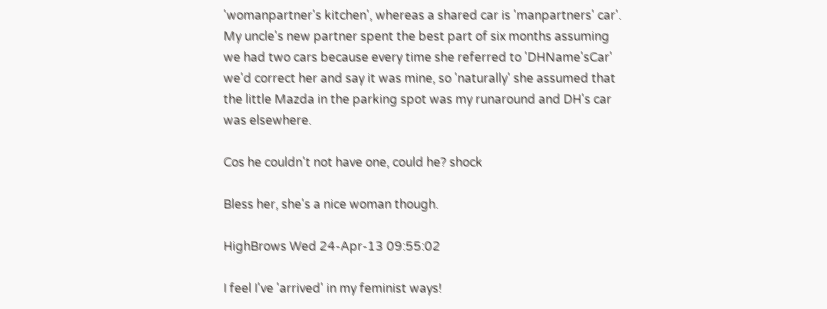'womanpartner's kitchen', whereas a shared car is 'manpartners' car'. My uncle's new partner spent the best part of six months assuming we had two cars because every time she referred to 'DHName'sCar' we'd correct her and say it was mine, so 'naturally' she assumed that the little Mazda in the parking spot was my runaround and DH's car was elsewhere.

Cos he couldn't not have one, could he? shock

Bless her, she's a nice woman though.

HighBrows Wed 24-Apr-13 09:55:02

I feel I've 'arrived' in my feminist ways!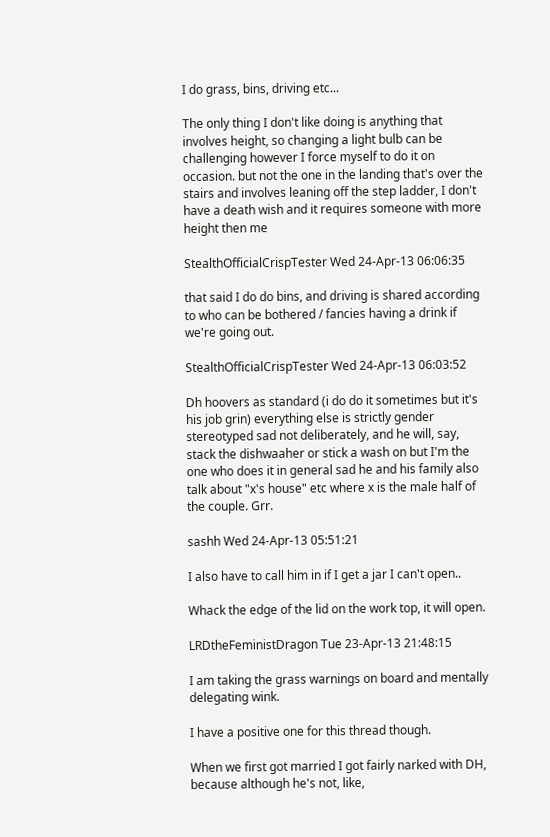I do grass, bins, driving etc...

The only thing I don't like doing is anything that involves height, so changing a light bulb can be challenging however I force myself to do it on occasion. but not the one in the landing that's over the stairs and involves leaning off the step ladder, I don't have a death wish and it requires someone with more height then me

StealthOfficialCrispTester Wed 24-Apr-13 06:06:35

that said I do do bins, and driving is shared according to who can be bothered / fancies having a drink if we're going out.

StealthOfficialCrispTester Wed 24-Apr-13 06:03:52

Dh hoovers as standard (i do do it sometimes but it's his job grin) everything else is strictly gender stereotyped sad not deliberately, and he will, say, stack the dishwaaher or stick a wash on but I'm the one who does it in general sad he and his family also talk about "x's house" etc where x is the male half of the couple. Grr.

sashh Wed 24-Apr-13 05:51:21

I also have to call him in if I get a jar I can't open..

Whack the edge of the lid on the work top, it will open.

LRDtheFeministDragon Tue 23-Apr-13 21:48:15

I am taking the grass warnings on board and mentally delegating wink.

I have a positive one for this thread though.

When we first got married I got fairly narked with DH, because although he's not, like,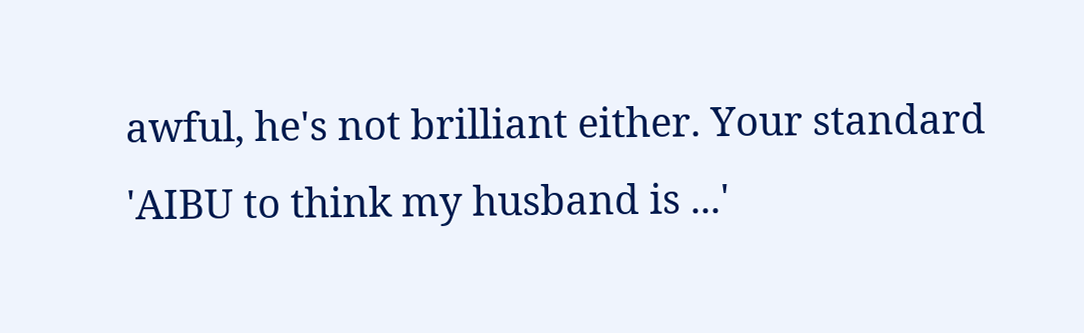awful, he's not brilliant either. Your standard 'AIBU to think my husband is ...'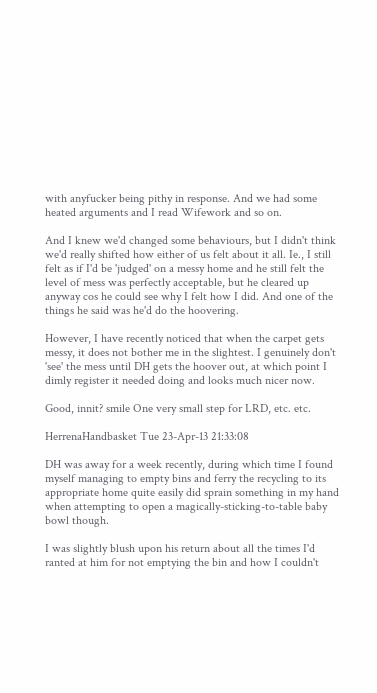with anyfucker being pithy in response. And we had some heated arguments and I read Wifework and so on.

And I knew we'd changed some behaviours, but I didn't think we'd really shifted how either of us felt about it all. Ie., I still felt as if I'd be 'judged' on a messy home and he still felt the level of mess was perfectly acceptable, but he cleared up anyway cos he could see why I felt how I did. And one of the things he said was he'd do the hoovering.

However, I have recently noticed that when the carpet gets messy, it does not bother me in the slightest. I genuinely don't 'see' the mess until DH gets the hoover out, at which point I dimly register it needed doing and looks much nicer now.

Good, innit? smile One very small step for LRD, etc. etc.

HerrenaHandbasket Tue 23-Apr-13 21:33:08

DH was away for a week recently, during which time I found myself managing to empty bins and ferry the recycling to its appropriate home quite easily did sprain something in my hand when attempting to open a magically-sticking-to-table baby bowl though.

I was slightly blush upon his return about all the times I'd ranted at him for not emptying the bin and how I couldn't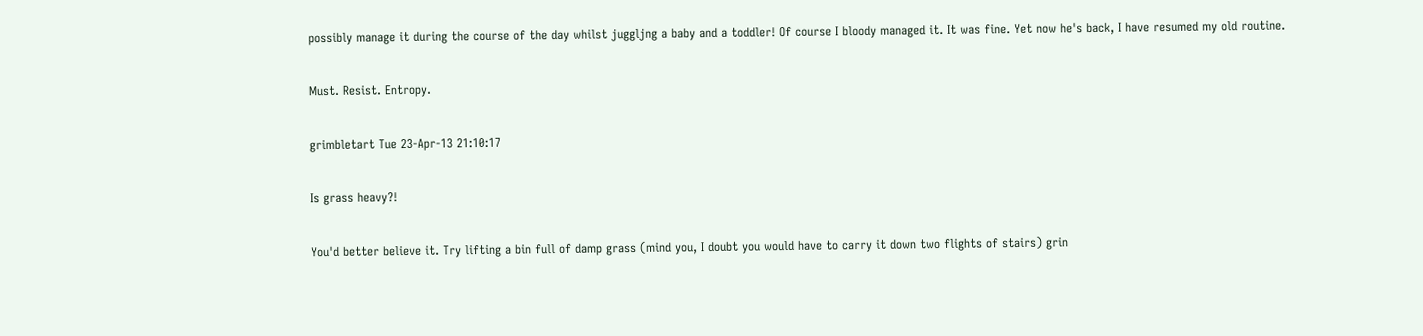possibly manage it during the course of the day whilst juggljng a baby and a toddler! Of course I bloody managed it. It was fine. Yet now he's back, I have resumed my old routine.

Must. Resist. Entropy.

grimbletart Tue 23-Apr-13 21:10:17

Is grass heavy?!

You'd better believe it. Try lifting a bin full of damp grass (mind you, I doubt you would have to carry it down two flights of stairs) grin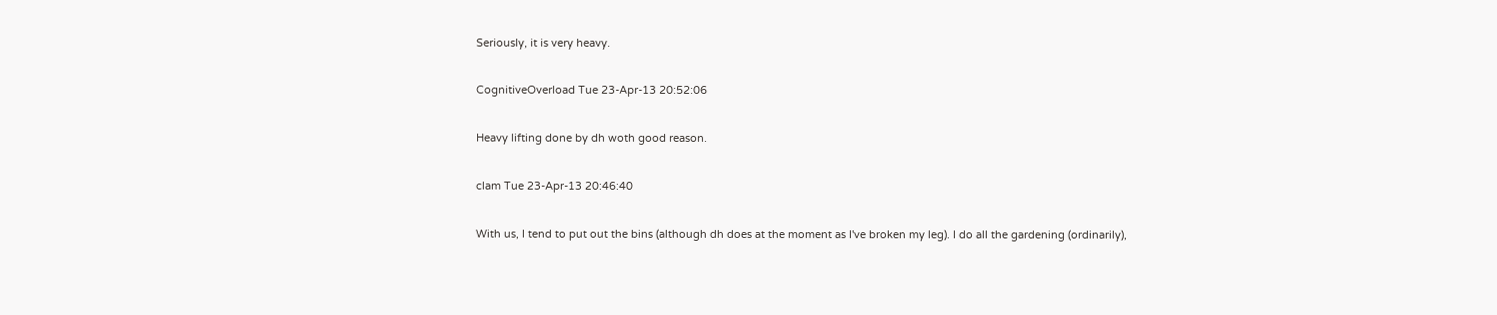Seriously, it is very heavy.

CognitiveOverload Tue 23-Apr-13 20:52:06

Heavy lifting done by dh woth good reason.

clam Tue 23-Apr-13 20:46:40

With us, I tend to put out the bins (although dh does at the moment as I've broken my leg). I do all the gardening (ordinarily),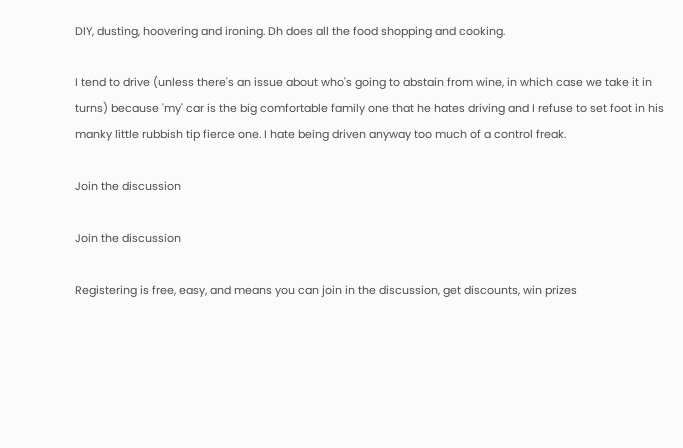DIY, dusting, hoovering and ironing. Dh does all the food shopping and cooking.

I tend to drive (unless there's an issue about who's going to abstain from wine, in which case we take it in turns) because 'my' car is the big comfortable family one that he hates driving and I refuse to set foot in his manky little rubbish tip fierce one. I hate being driven anyway too much of a control freak.

Join the discussion

Join the discussion

Registering is free, easy, and means you can join in the discussion, get discounts, win prizes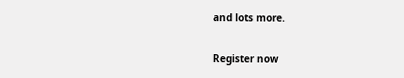and lots more.

Register now